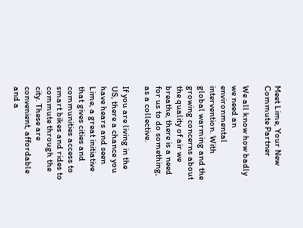Meet Lime, Your New Commute Partner

We all know how badly we need an environmental intervention. With global warming and the growing concerns about the quality of air we breathe, there is a need for us to do something, as a collective.

If you are living in the US, there a chance you have hears and seen Lime, a great initiative that gives cities and communities access to smart bikes and rides to commute through the city. These are convenient, affordable and a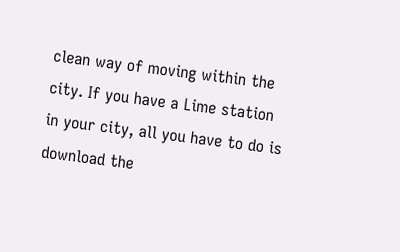clean way of moving within the city. If you have a Lime station in your city, all you have to do is download the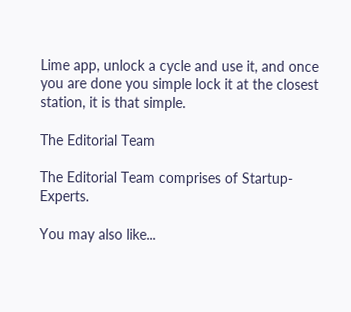Lime app, unlock a cycle and use it, and once you are done you simple lock it at the closest station, it is that simple.

The Editorial Team

The Editorial Team comprises of Startup-Experts.

You may also like...